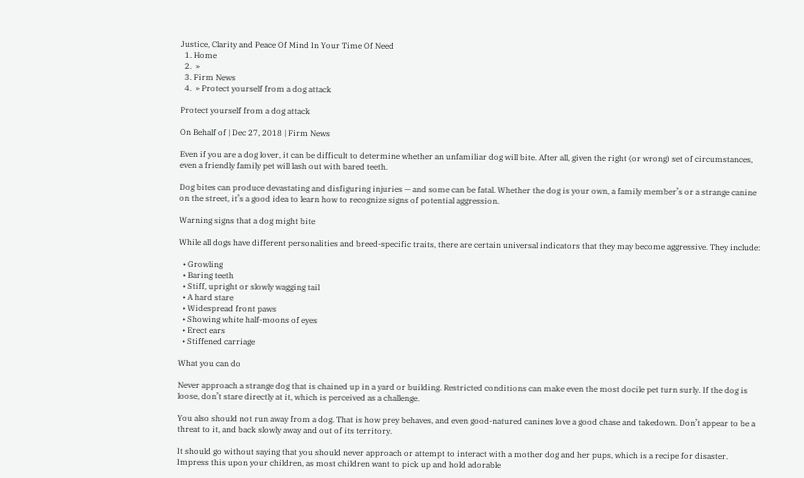Justice, Clarity and Peace Of Mind In Your Time Of Need
  1. Home
  2.  »
  3. Firm News
  4.  » Protect yourself from a dog attack

Protect yourself from a dog attack

On Behalf of | Dec 27, 2018 | Firm News

Even if you are a dog lover, it can be difficult to determine whether an unfamiliar dog will bite. After all, given the right (or wrong) set of circumstances, even a friendly family pet will lash out with bared teeth.

Dog bites can produce devastating and disfiguring injuries — and some can be fatal. Whether the dog is your own, a family member’s or a strange canine on the street, it’s a good idea to learn how to recognize signs of potential aggression.

Warning signs that a dog might bite

While all dogs have different personalities and breed-specific traits, there are certain universal indicators that they may become aggressive. They include:

  • Growling
  • Baring teeth
  • Stiff, upright or slowly wagging tail
  • A hard stare
  • Widespread front paws
  • Showing white half-moons of eyes
  • Erect ears
  • Stiffened carriage

What you can do

Never approach a strange dog that is chained up in a yard or building. Restricted conditions can make even the most docile pet turn surly. If the dog is loose, don’t stare directly at it, which is perceived as a challenge.

You also should not run away from a dog. That is how prey behaves, and even good-natured canines love a good chase and takedown. Don’t appear to be a threat to it, and back slowly away and out of its territory.

It should go without saying that you should never approach or attempt to interact with a mother dog and her pups, which is a recipe for disaster. Impress this upon your children, as most children want to pick up and hold adorable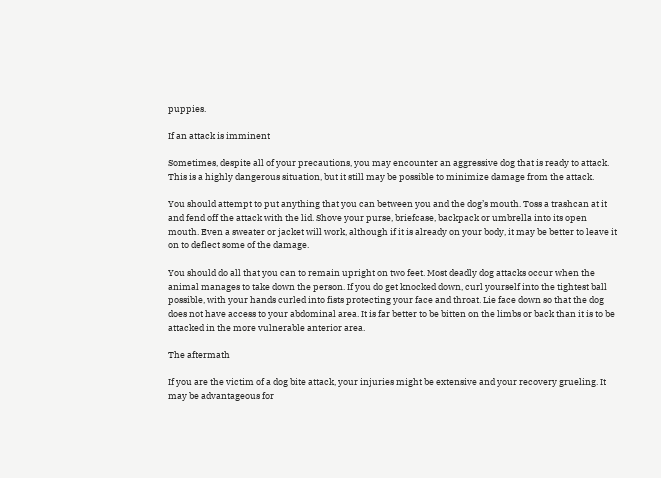puppies.

If an attack is imminent

Sometimes, despite all of your precautions, you may encounter an aggressive dog that is ready to attack. This is a highly dangerous situation, but it still may be possible to minimize damage from the attack.

You should attempt to put anything that you can between you and the dog’s mouth. Toss a trashcan at it and fend off the attack with the lid. Shove your purse, briefcase, backpack or umbrella into its open mouth. Even a sweater or jacket will work, although if it is already on your body, it may be better to leave it on to deflect some of the damage.

You should do all that you can to remain upright on two feet. Most deadly dog attacks occur when the animal manages to take down the person. If you do get knocked down, curl yourself into the tightest ball possible, with your hands curled into fists protecting your face and throat. Lie face down so that the dog does not have access to your abdominal area. It is far better to be bitten on the limbs or back than it is to be attacked in the more vulnerable anterior area.

The aftermath

If you are the victim of a dog bite attack, your injuries might be extensive and your recovery grueling. It may be advantageous for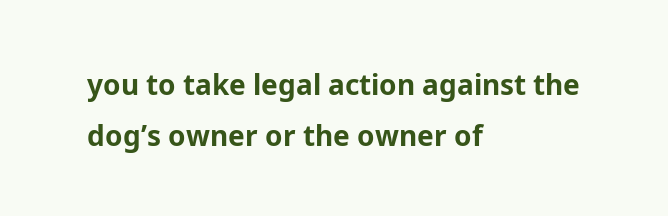you to take legal action against the dog’s owner or the owner of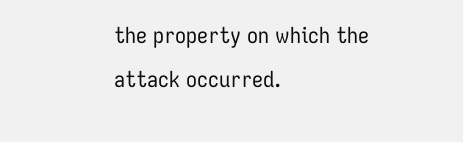the property on which the attack occurred.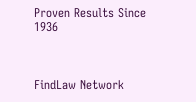Proven Results Since 1936



FindLaw Network